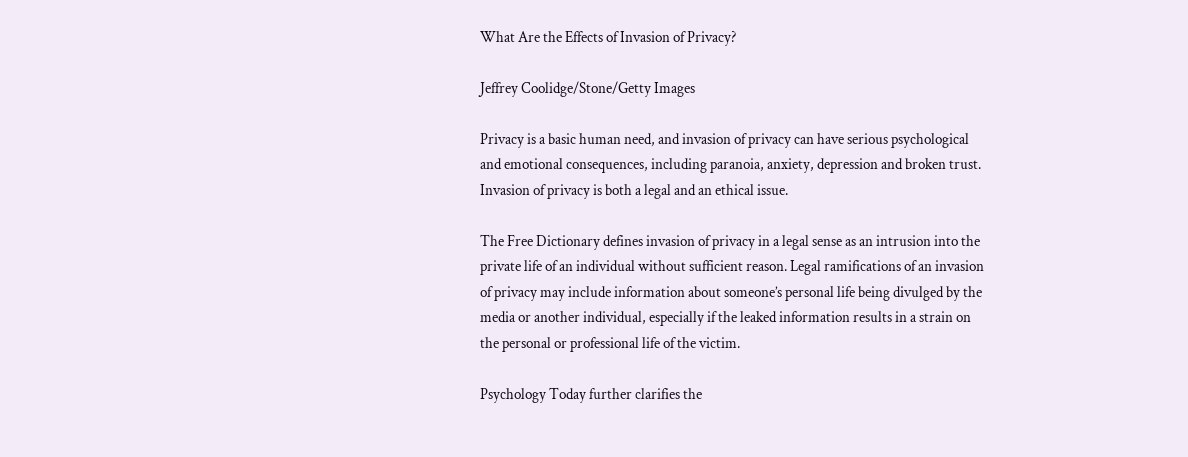What Are the Effects of Invasion of Privacy?

Jeffrey Coolidge/Stone/Getty Images

Privacy is a basic human need, and invasion of privacy can have serious psychological and emotional consequences, including paranoia, anxiety, depression and broken trust. Invasion of privacy is both a legal and an ethical issue.

The Free Dictionary defines invasion of privacy in a legal sense as an intrusion into the private life of an individual without sufficient reason. Legal ramifications of an invasion of privacy may include information about someone’s personal life being divulged by the media or another individual, especially if the leaked information results in a strain on the personal or professional life of the victim.

Psychology Today further clarifies the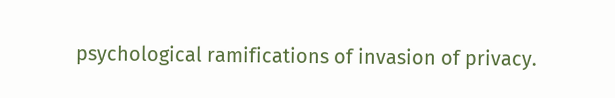psychological ramifications of invasion of privacy.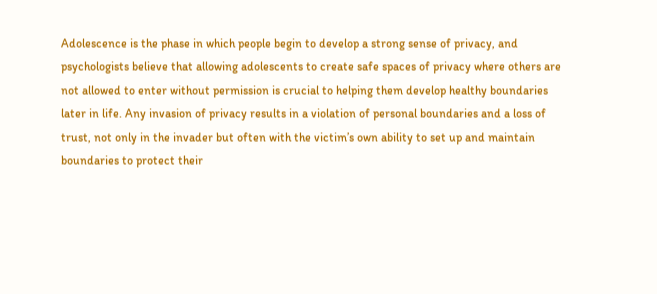Adolescence is the phase in which people begin to develop a strong sense of privacy, and psychologists believe that allowing adolescents to create safe spaces of privacy where others are not allowed to enter without permission is crucial to helping them develop healthy boundaries later in life. Any invasion of privacy results in a violation of personal boundaries and a loss of trust, not only in the invader but often with the victim’s own ability to set up and maintain boundaries to protect their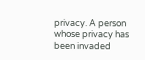privacy. A person whose privacy has been invaded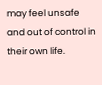may feel unsafe and out of control in their own life.